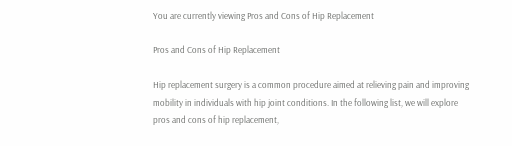You are currently viewing Pros and Cons of Hip Replacement

Pros and Cons of Hip Replacement

Hip replacement surgery is a common procedure aimed at relieving pain and improving mobility in individuals with hip joint conditions. In the following list, we will explore pros and cons of hip replacement,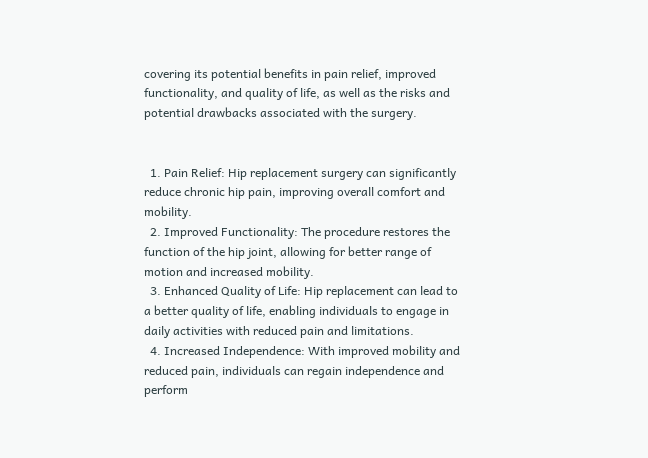covering its potential benefits in pain relief, improved functionality, and quality of life, as well as the risks and potential drawbacks associated with the surgery.


  1. Pain Relief: Hip replacement surgery can significantly reduce chronic hip pain, improving overall comfort and mobility.
  2. Improved Functionality: The procedure restores the function of the hip joint, allowing for better range of motion and increased mobility.
  3. Enhanced Quality of Life: Hip replacement can lead to a better quality of life, enabling individuals to engage in daily activities with reduced pain and limitations.
  4. Increased Independence: With improved mobility and reduced pain, individuals can regain independence and perform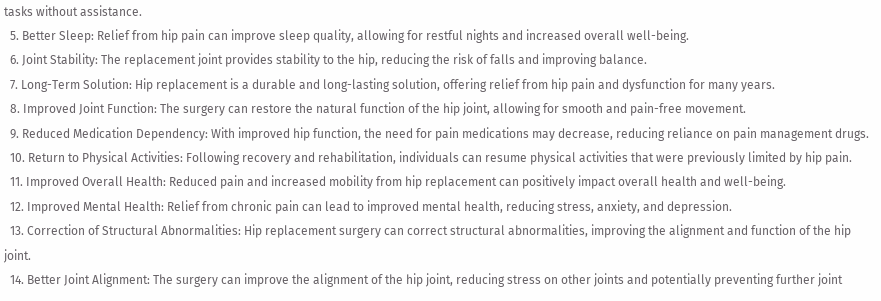tasks without assistance.
  5. Better Sleep: Relief from hip pain can improve sleep quality, allowing for restful nights and increased overall well-being.
  6. Joint Stability: The replacement joint provides stability to the hip, reducing the risk of falls and improving balance.
  7. Long-Term Solution: Hip replacement is a durable and long-lasting solution, offering relief from hip pain and dysfunction for many years.
  8. Improved Joint Function: The surgery can restore the natural function of the hip joint, allowing for smooth and pain-free movement.
  9. Reduced Medication Dependency: With improved hip function, the need for pain medications may decrease, reducing reliance on pain management drugs.
  10. Return to Physical Activities: Following recovery and rehabilitation, individuals can resume physical activities that were previously limited by hip pain.
  11. Improved Overall Health: Reduced pain and increased mobility from hip replacement can positively impact overall health and well-being.
  12. Improved Mental Health: Relief from chronic pain can lead to improved mental health, reducing stress, anxiety, and depression.
  13. Correction of Structural Abnormalities: Hip replacement surgery can correct structural abnormalities, improving the alignment and function of the hip joint.
  14. Better Joint Alignment: The surgery can improve the alignment of the hip joint, reducing stress on other joints and potentially preventing further joint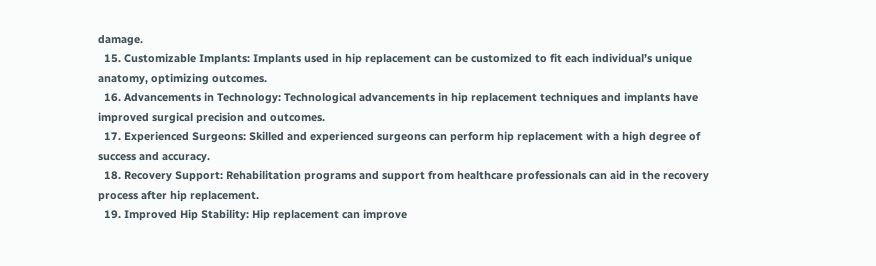damage.
  15. Customizable Implants: Implants used in hip replacement can be customized to fit each individual’s unique anatomy, optimizing outcomes.
  16. Advancements in Technology: Technological advancements in hip replacement techniques and implants have improved surgical precision and outcomes.
  17. Experienced Surgeons: Skilled and experienced surgeons can perform hip replacement with a high degree of success and accuracy.
  18. Recovery Support: Rehabilitation programs and support from healthcare professionals can aid in the recovery process after hip replacement.
  19. Improved Hip Stability: Hip replacement can improve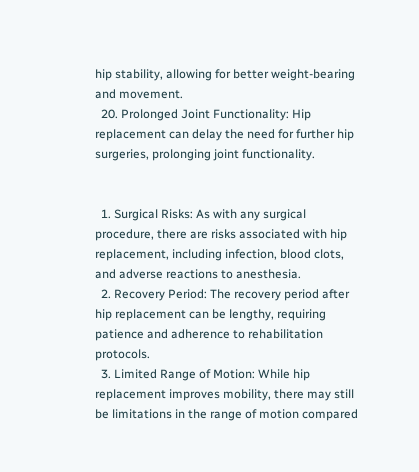hip stability, allowing for better weight-bearing and movement.
  20. Prolonged Joint Functionality: Hip replacement can delay the need for further hip surgeries, prolonging joint functionality.


  1. Surgical Risks: As with any surgical procedure, there are risks associated with hip replacement, including infection, blood clots, and adverse reactions to anesthesia.
  2. Recovery Period: The recovery period after hip replacement can be lengthy, requiring patience and adherence to rehabilitation protocols.
  3. Limited Range of Motion: While hip replacement improves mobility, there may still be limitations in the range of motion compared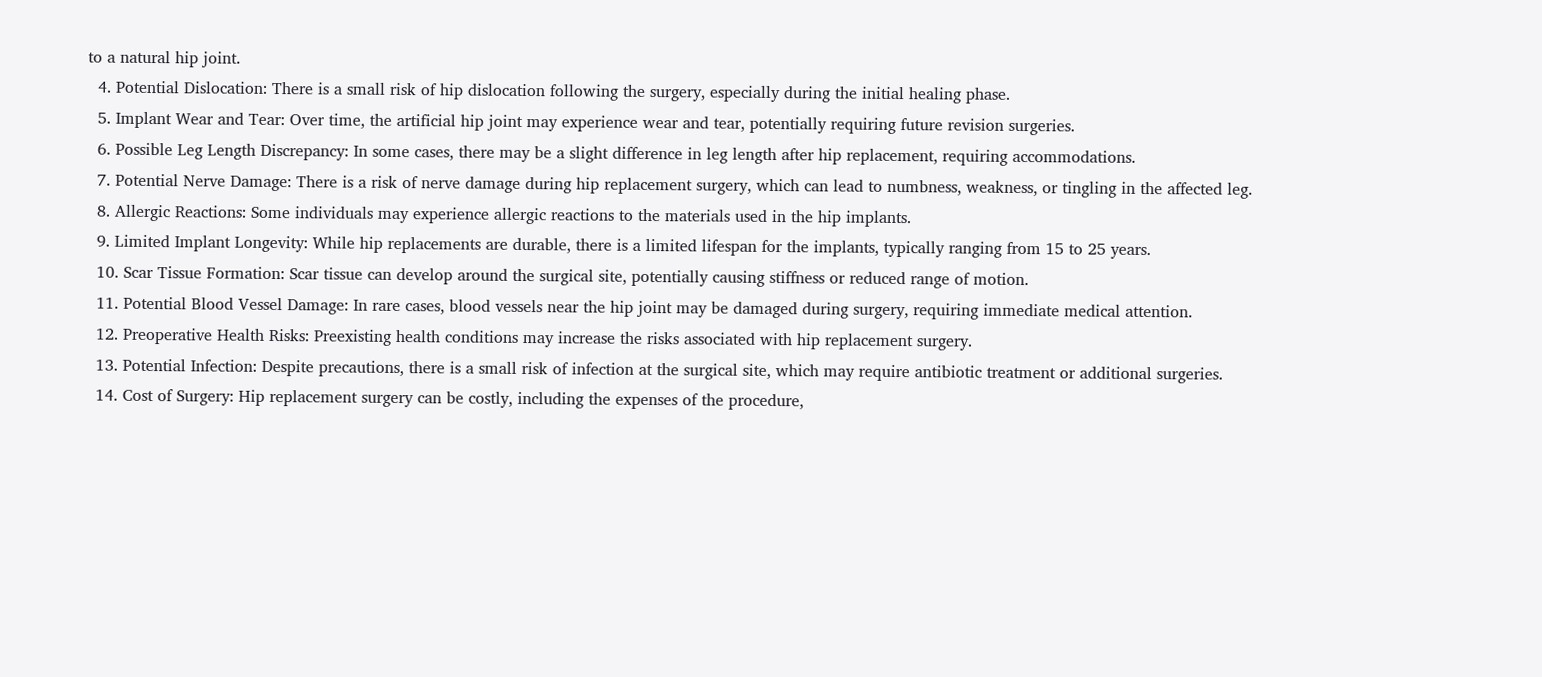to a natural hip joint.
  4. Potential Dislocation: There is a small risk of hip dislocation following the surgery, especially during the initial healing phase.
  5. Implant Wear and Tear: Over time, the artificial hip joint may experience wear and tear, potentially requiring future revision surgeries.
  6. Possible Leg Length Discrepancy: In some cases, there may be a slight difference in leg length after hip replacement, requiring accommodations.
  7. Potential Nerve Damage: There is a risk of nerve damage during hip replacement surgery, which can lead to numbness, weakness, or tingling in the affected leg.
  8. Allergic Reactions: Some individuals may experience allergic reactions to the materials used in the hip implants.
  9. Limited Implant Longevity: While hip replacements are durable, there is a limited lifespan for the implants, typically ranging from 15 to 25 years.
  10. Scar Tissue Formation: Scar tissue can develop around the surgical site, potentially causing stiffness or reduced range of motion.
  11. Potential Blood Vessel Damage: In rare cases, blood vessels near the hip joint may be damaged during surgery, requiring immediate medical attention.
  12. Preoperative Health Risks: Preexisting health conditions may increase the risks associated with hip replacement surgery.
  13. Potential Infection: Despite precautions, there is a small risk of infection at the surgical site, which may require antibiotic treatment or additional surgeries.
  14. Cost of Surgery: Hip replacement surgery can be costly, including the expenses of the procedure,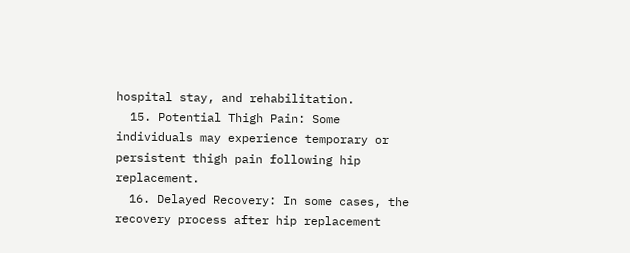hospital stay, and rehabilitation.
  15. Potential Thigh Pain: Some individuals may experience temporary or persistent thigh pain following hip replacement.
  16. Delayed Recovery: In some cases, the recovery process after hip replacement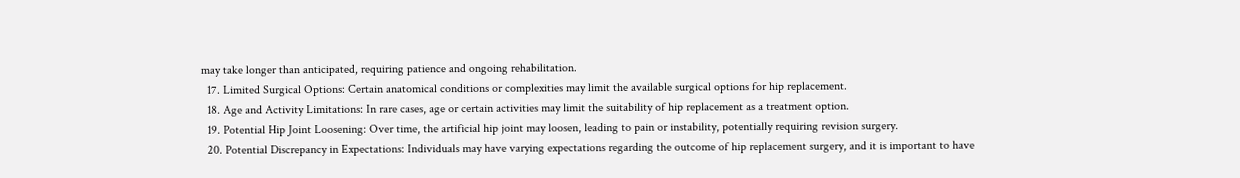may take longer than anticipated, requiring patience and ongoing rehabilitation.
  17. Limited Surgical Options: Certain anatomical conditions or complexities may limit the available surgical options for hip replacement.
  18. Age and Activity Limitations: In rare cases, age or certain activities may limit the suitability of hip replacement as a treatment option.
  19. Potential Hip Joint Loosening: Over time, the artificial hip joint may loosen, leading to pain or instability, potentially requiring revision surgery.
  20. Potential Discrepancy in Expectations: Individuals may have varying expectations regarding the outcome of hip replacement surgery, and it is important to have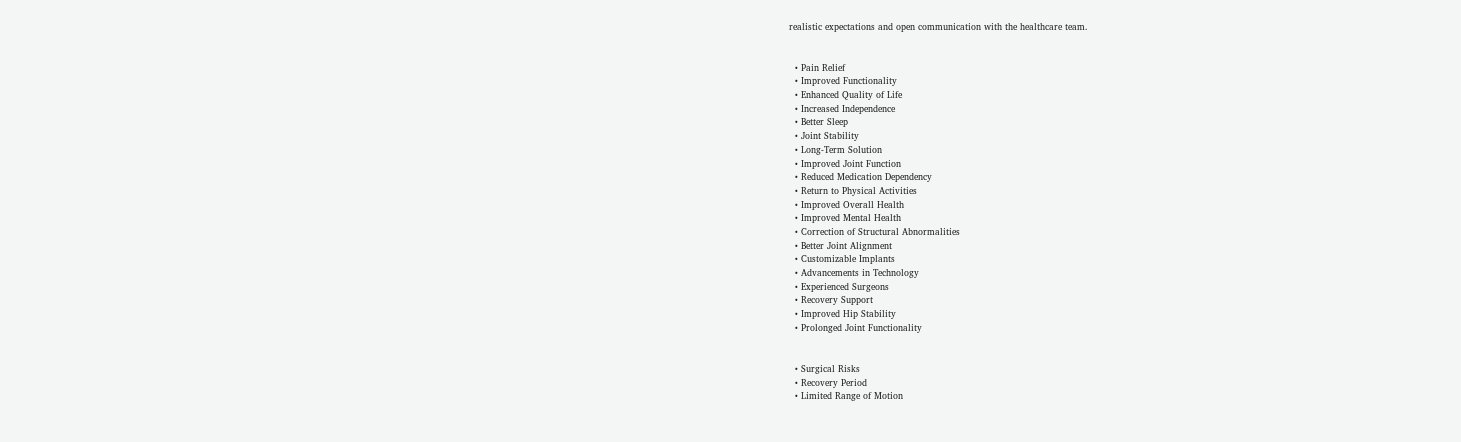realistic expectations and open communication with the healthcare team.


  • Pain Relief
  • Improved Functionality
  • Enhanced Quality of Life
  • Increased Independence
  • Better Sleep
  • Joint Stability
  • Long-Term Solution
  • Improved Joint Function
  • Reduced Medication Dependency
  • Return to Physical Activities
  • Improved Overall Health
  • Improved Mental Health
  • Correction of Structural Abnormalities
  • Better Joint Alignment
  • Customizable Implants
  • Advancements in Technology
  • Experienced Surgeons
  • Recovery Support
  • Improved Hip Stability
  • Prolonged Joint Functionality


  • Surgical Risks
  • Recovery Period
  • Limited Range of Motion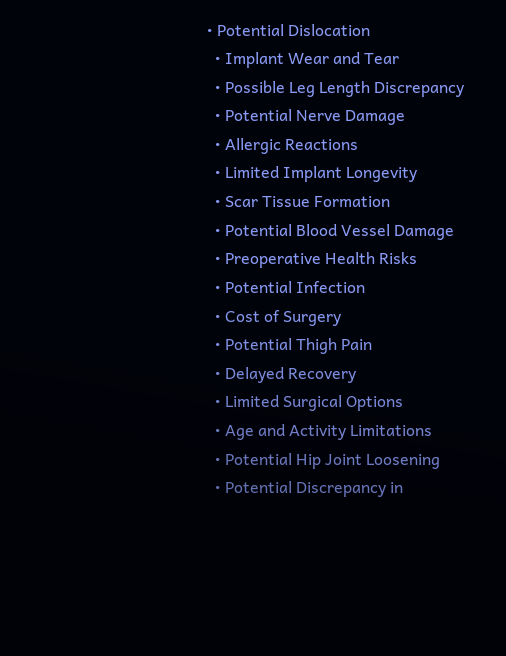• Potential Dislocation
  • Implant Wear and Tear
  • Possible Leg Length Discrepancy
  • Potential Nerve Damage
  • Allergic Reactions
  • Limited Implant Longevity
  • Scar Tissue Formation
  • Potential Blood Vessel Damage
  • Preoperative Health Risks
  • Potential Infection
  • Cost of Surgery
  • Potential Thigh Pain
  • Delayed Recovery
  • Limited Surgical Options
  • Age and Activity Limitations
  • Potential Hip Joint Loosening
  • Potential Discrepancy in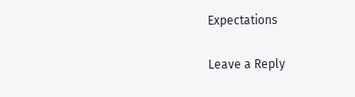Expectations

Leave a Reply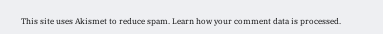This site uses Akismet to reduce spam. Learn how your comment data is processed.